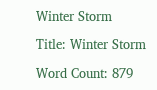Winter Storm

Title: Winter Storm

Word Count: 879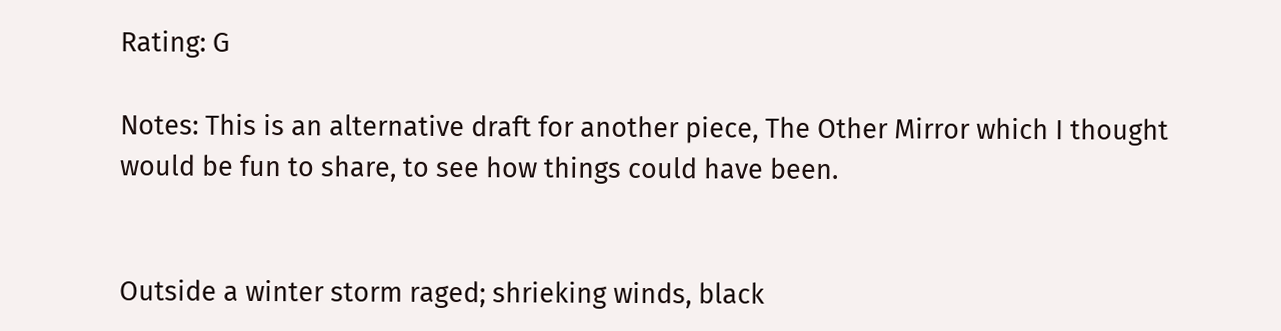Rating: G

Notes: This is an alternative draft for another piece, The Other Mirror which I thought would be fun to share, to see how things could have been.


Outside a winter storm raged; shrieking winds, black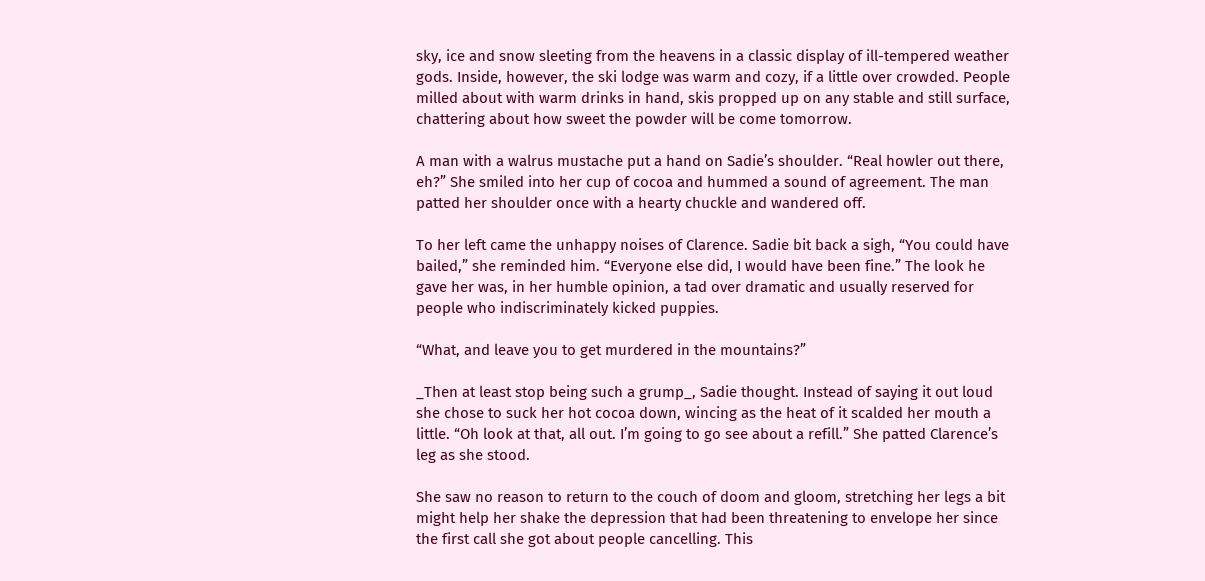sky, ice and snow sleeting from the heavens in a classic display of ill-tempered weather gods. Inside, however, the ski lodge was warm and cozy, if a little over crowded. People milled about with warm drinks in hand, skis propped up on any stable and still surface, chattering about how sweet the powder will be come tomorrow.

A man with a walrus mustache put a hand on Sadie’s shoulder. “Real howler out there, eh?” She smiled into her cup of cocoa and hummed a sound of agreement. The man patted her shoulder once with a hearty chuckle and wandered off.

To her left came the unhappy noises of Clarence. Sadie bit back a sigh, “You could have bailed,” she reminded him. “Everyone else did, I would have been fine.” The look he gave her was, in her humble opinion, a tad over dramatic and usually reserved for people who indiscriminately kicked puppies.

“What, and leave you to get murdered in the mountains?”

_Then at least stop being such a grump_, Sadie thought. Instead of saying it out loud she chose to suck her hot cocoa down, wincing as the heat of it scalded her mouth a little. “Oh look at that, all out. I’m going to go see about a refill.” She patted Clarence’s leg as she stood.

She saw no reason to return to the couch of doom and gloom, stretching her legs a bit might help her shake the depression that had been threatening to envelope her since the first call she got about people cancelling. This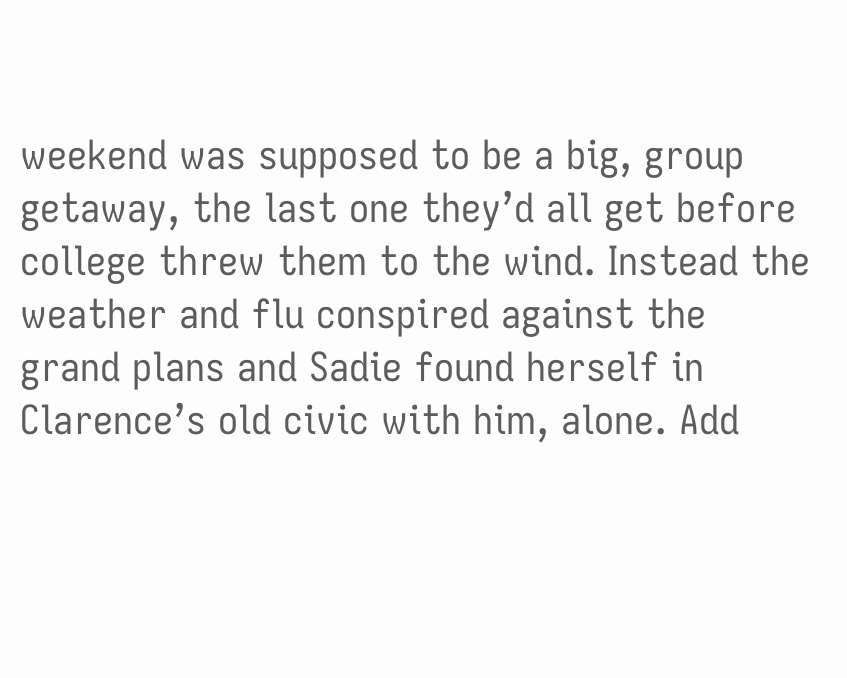weekend was supposed to be a big, group getaway, the last one they’d all get before college threw them to the wind. Instead the weather and flu conspired against the grand plans and Sadie found herself in Clarence’s old civic with him, alone. Add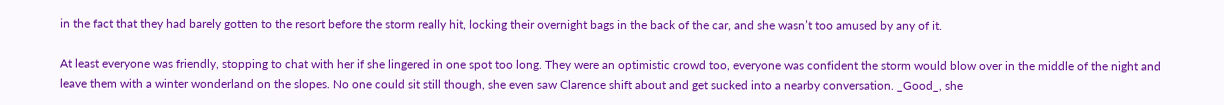in the fact that they had barely gotten to the resort before the storm really hit, locking their overnight bags in the back of the car, and she wasn’t too amused by any of it.

At least everyone was friendly, stopping to chat with her if she lingered in one spot too long. They were an optimistic crowd too, everyone was confident the storm would blow over in the middle of the night and leave them with a winter wonderland on the slopes. No one could sit still though, she even saw Clarence shift about and get sucked into a nearby conversation. _Good_, she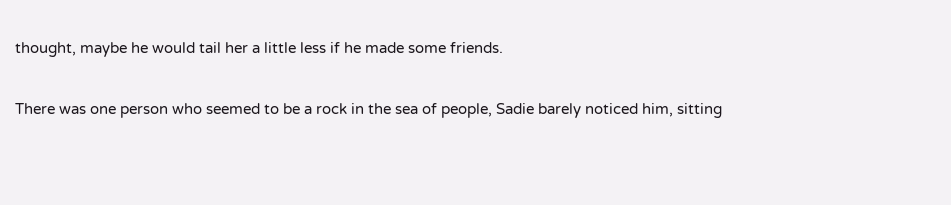thought, maybe he would tail her a little less if he made some friends.

There was one person who seemed to be a rock in the sea of people, Sadie barely noticed him, sitting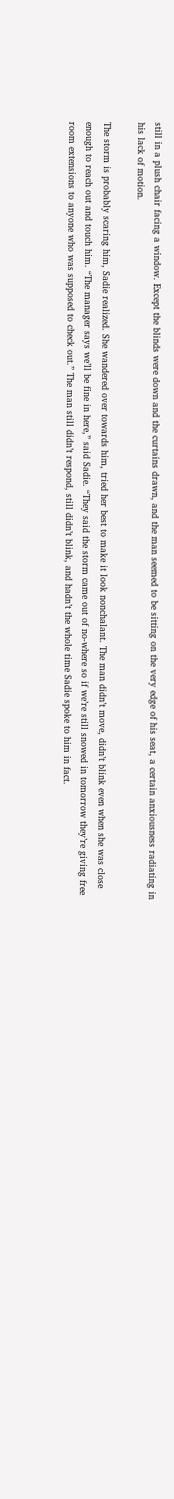still in a plush chair facing a window. Except the blinds were down and the curtains drawn, and the man seemed to be sitting on the very edge of his seat, a certain anxiousness radiating in his lack of motion.

The storm is probably scaring him, Sadie realized. She wandered over towards him, tried her best to make it look nonchalant. The man didn’t move, didn’t blink even when she was close enough to reach out and touch him. “The manager says we’ll be fine in here,” said Sadie. “They said the storm came out of no-where so if we’re still snowed in tomorrow they’re giving free room extensions to anyone who was supposed to check out.” The man still didn’t respond, still didn’t blink, and hadn’t the whole time Sadie spoke to him in fact.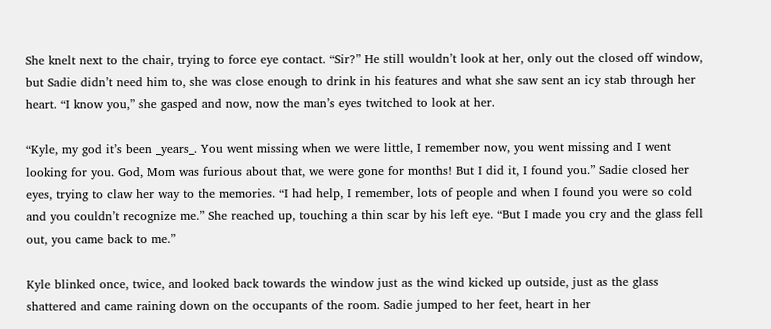She knelt next to the chair, trying to force eye contact. “Sir?” He still wouldn’t look at her, only out the closed off window, but Sadie didn’t need him to, she was close enough to drink in his features and what she saw sent an icy stab through her heart. “I know you,” she gasped and now, now the man’s eyes twitched to look at her.

“Kyle, my god it’s been _years_. You went missing when we were little, I remember now, you went missing and I went looking for you. God, Mom was furious about that, we were gone for months! But I did it, I found you.” Sadie closed her eyes, trying to claw her way to the memories. “I had help, I remember, lots of people and when I found you were so cold and you couldn’t recognize me.” She reached up, touching a thin scar by his left eye. “But I made you cry and the glass fell out, you came back to me.”

Kyle blinked once, twice, and looked back towards the window just as the wind kicked up outside, just as the glass shattered and came raining down on the occupants of the room. Sadie jumped to her feet, heart in her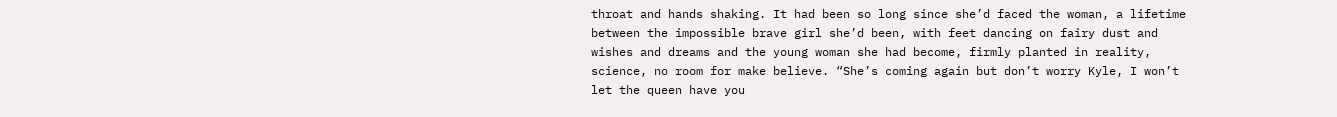throat and hands shaking. It had been so long since she’d faced the woman, a lifetime between the impossible brave girl she’d been, with feet dancing on fairy dust and wishes and dreams and the young woman she had become, firmly planted in reality, science, no room for make believe. “She’s coming again but don’t worry Kyle, I won’t let the queen have you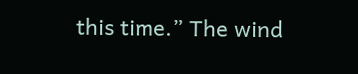this time.” The wind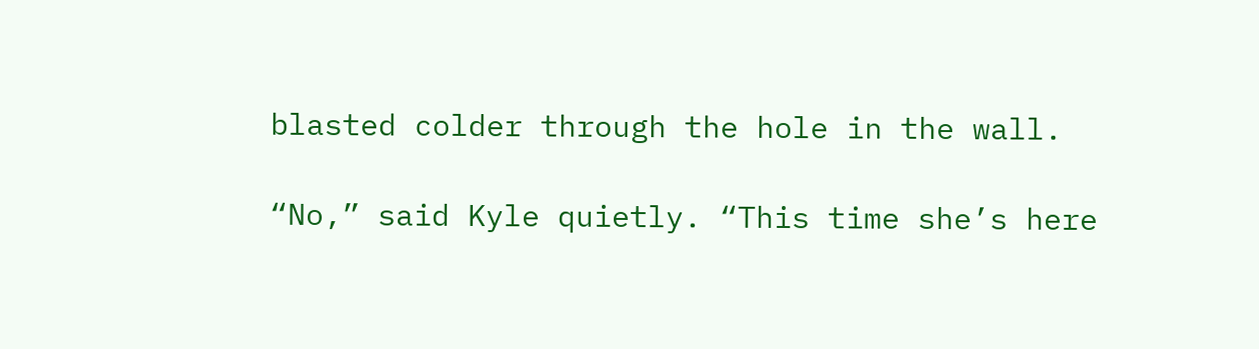blasted colder through the hole in the wall.

“No,” said Kyle quietly. “This time she’s here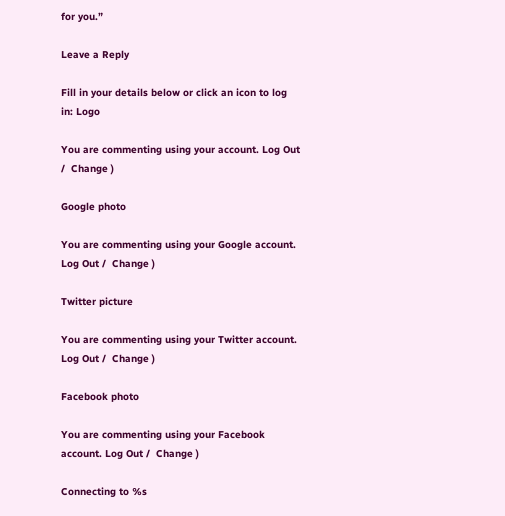for you.”

Leave a Reply

Fill in your details below or click an icon to log in: Logo

You are commenting using your account. Log Out /  Change )

Google photo

You are commenting using your Google account. Log Out /  Change )

Twitter picture

You are commenting using your Twitter account. Log Out /  Change )

Facebook photo

You are commenting using your Facebook account. Log Out /  Change )

Connecting to %s